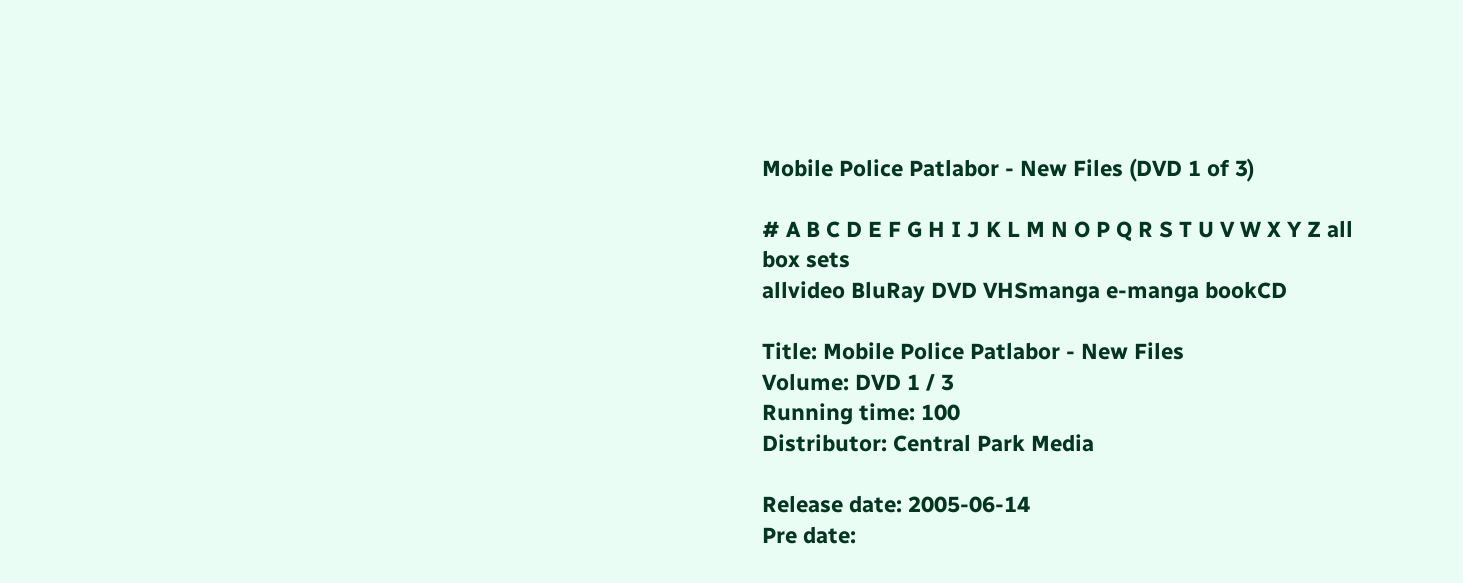Mobile Police Patlabor - New Files (DVD 1 of 3)

# A B C D E F G H I J K L M N O P Q R S T U V W X Y Z all box sets
allvideo BluRay DVD VHSmanga e-manga bookCD

Title: Mobile Police Patlabor - New Files
Volume: DVD 1 / 3
Running time: 100
Distributor: Central Park Media

Release date: 2005-06-14
Pre date: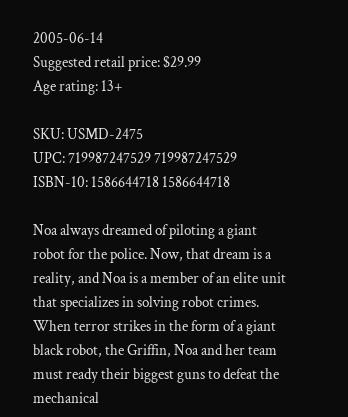2005-06-14
Suggested retail price: $29.99
Age rating: 13+

SKU: USMD-2475
UPC: 719987247529 719987247529
ISBN-10: 1586644718 1586644718

Noa always dreamed of piloting a giant robot for the police. Now, that dream is a reality, and Noa is a member of an elite unit that specializes in solving robot crimes. When terror strikes in the form of a giant black robot, the Griffin, Noa and her team must ready their biggest guns to defeat the mechanical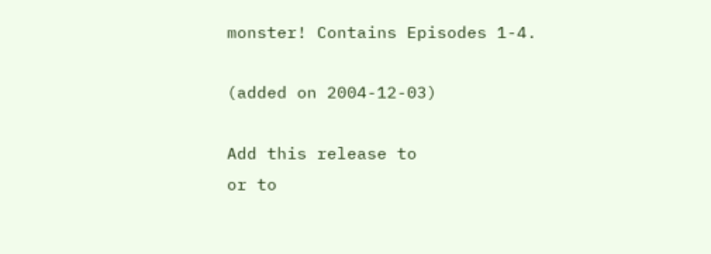monster! Contains Episodes 1-4.

(added on 2004-12-03)

Add this release to
or to